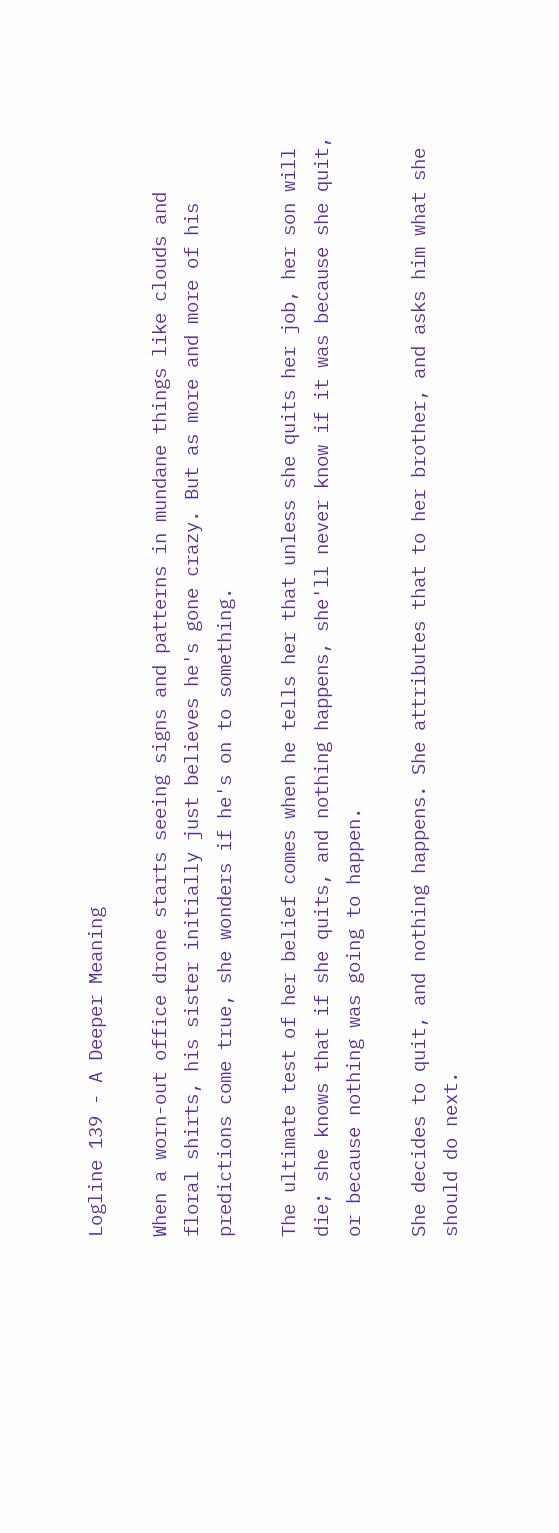Logline 139 - A Deeper Meaning

When a worn-out office drone starts seeing signs and patterns in mundane things like clouds and floral shirts, his sister initially just believes he's gone crazy. But as more and more of his predictions come true, she wonders if he's on to something.

The ultimate test of her belief comes when he tells her that unless she quits her job, her son will die; she knows that if she quits, and nothing happens, she'll never know if it was because she quit, or because nothing was going to happen.

She decides to quit, and nothing happens. She attributes that to her brother, and asks him what she should do next.